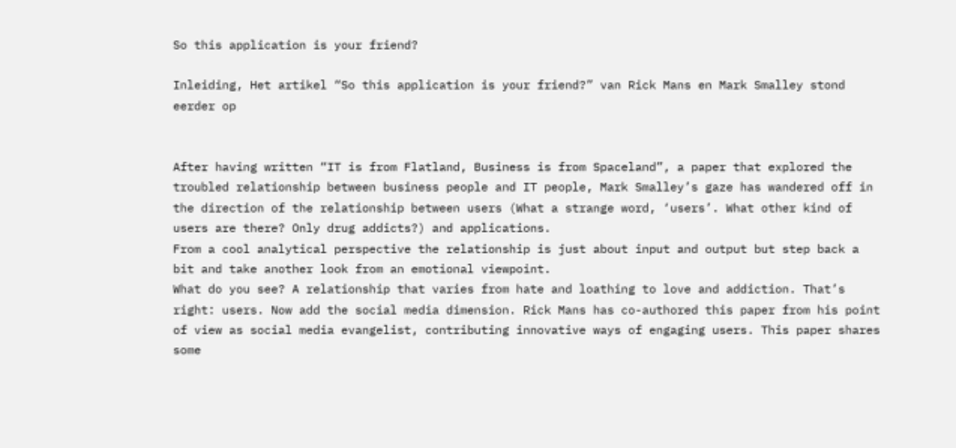So this application is your friend?

Inleiding, Het artikel “So this application is your friend?” van Rick Mans en Mark Smalley stond eerder op


After having written “IT is from Flatland, Business is from Spaceland”, a paper that explored the troubled relationship between business people and IT people, Mark Smalley’s gaze has wandered off in the direction of the relationship between users (What a strange word, ‘users’. What other kind of users are there? Only drug addicts?) and applications.
From a cool analytical perspective the relationship is just about input and output but step back a bit and take another look from an emotional viewpoint.
What do you see? A relationship that varies from hate and loathing to love and addiction. That’s right: users. Now add the social media dimension. Rick Mans has co-authored this paper from his point of view as social media evangelist, contributing innovative ways of engaging users. This paper shares some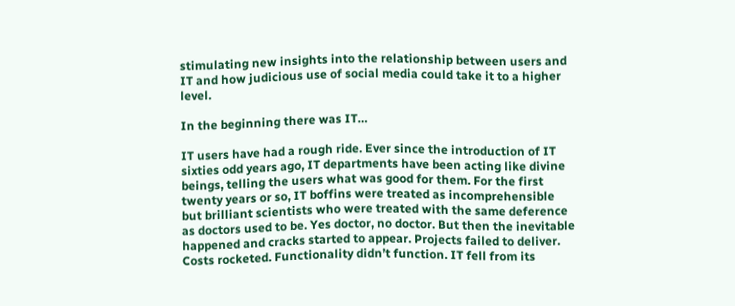stimulating new insights into the relationship between users and IT and how judicious use of social media could take it to a higher level.

In the beginning there was IT…

IT users have had a rough ride. Ever since the introduction of IT sixties odd years ago, IT departments have been acting like divine beings, telling the users what was good for them. For the first twenty years or so, IT boffins were treated as incomprehensible but brilliant scientists who were treated with the same deference as doctors used to be. Yes doctor, no doctor. But then the inevitable happened and cracks started to appear. Projects failed to deliver. Costs rocketed. Functionality didn’t function. IT fell from its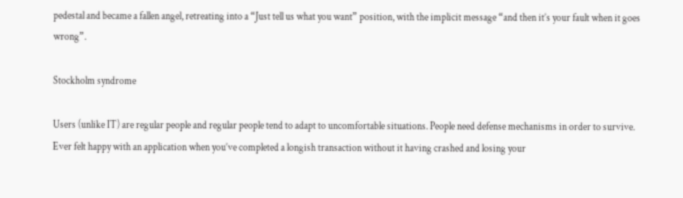pedestal and became a fallen angel, retreating into a “Just tell us what you want” position, with the implicit message “and then it’s your fault when it goes wrong”.

Stockholm syndrome

Users (unlike IT) are regular people and regular people tend to adapt to uncomfortable situations. People need defense mechanisms in order to survive. Ever felt happy with an application when you’ve completed a longish transaction without it having crashed and losing your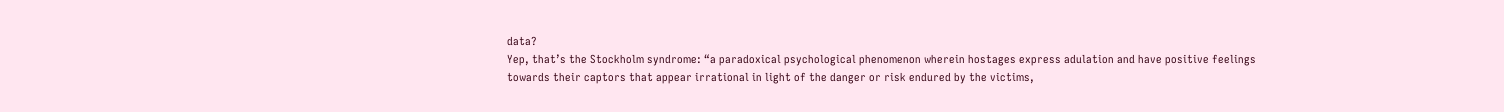data?
Yep, that’s the Stockholm syndrome: “a paradoxical psychological phenomenon wherein hostages express adulation and have positive feelings towards their captors that appear irrational in light of the danger or risk endured by the victims,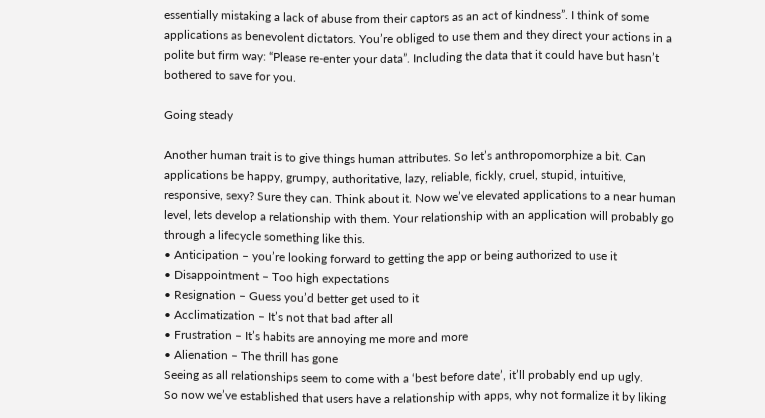essentially mistaking a lack of abuse from their captors as an act of kindness”. I think of some applications as benevolent dictators. You’re obliged to use them and they direct your actions in a polite but firm way: “Please re-enter your data”. Including the data that it could have but hasn’t bothered to save for you.

Going steady

Another human trait is to give things human attributes. So let’s anthropomorphize a bit. Can applications be happy, grumpy, authoritative, lazy, reliable, fickly, cruel, stupid, intuitive, responsive, sexy? Sure they can. Think about it. Now we’ve elevated applications to a near human level, lets develop a relationship with them. Your relationship with an application will probably go through a lifecycle something like this.
• Anticipation – you’re looking forward to getting the app or being authorized to use it
• Disappointment – Too high expectations
• Resignation – Guess you’d better get used to it
• Acclimatization – It’s not that bad after all
• Frustration – It’s habits are annoying me more and more
• Alienation – The thrill has gone
Seeing as all relationships seem to come with a ‘best before date’, it’ll probably end up ugly.
So now we’ve established that users have a relationship with apps, why not formalize it by liking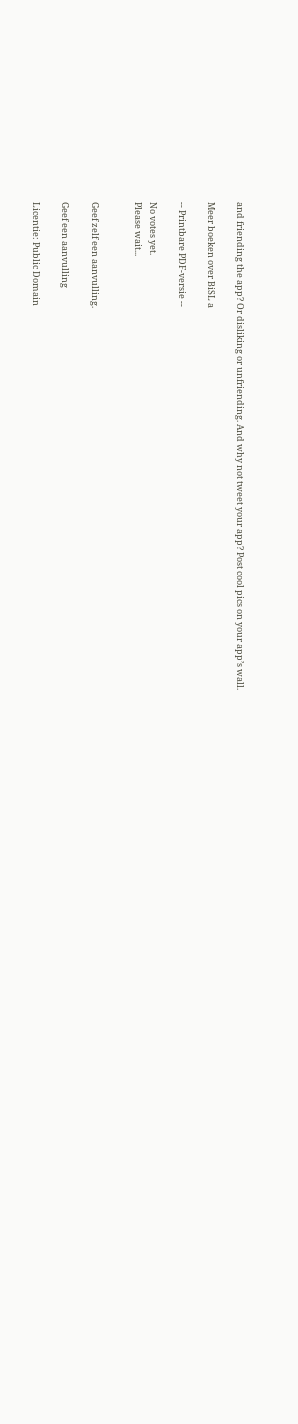and friending the app? Or disliking or unfriending. And why not tweet your app? Post cool pics on your app’s wall.

Meer boeken over BiSL a

-- Printbare PDF-versie --

No votes yet.
Please wait...


Geef zelf een aanvulling.

Geef een aanvulling

Licentie: Public Domain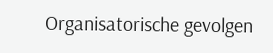Organisatorische gevolgen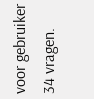voor gebruiker 34 vragen.